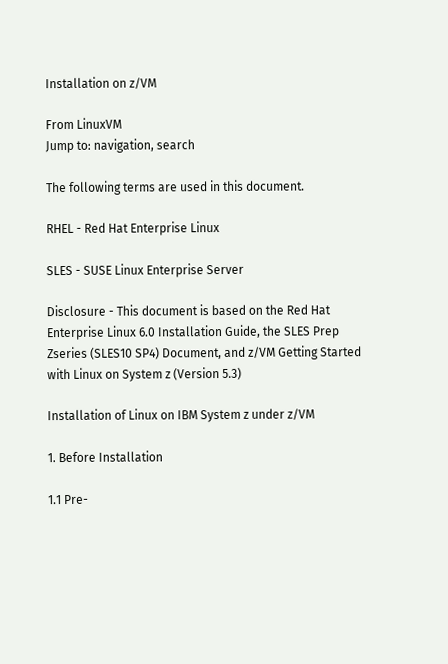Installation on z/VM

From LinuxVM
Jump to: navigation, search

The following terms are used in this document.

RHEL - Red Hat Enterprise Linux

SLES - SUSE Linux Enterprise Server

Disclosure - This document is based on the Red Hat Enterprise Linux 6.0 Installation Guide, the SLES Prep Zseries (SLES10 SP4) Document, and z/VM Getting Started with Linux on System z (Version 5.3)

Installation of Linux on IBM System z under z/VM

1. Before Installation

1.1 Pre-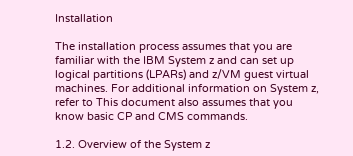Installation

The installation process assumes that you are familiar with the IBM System z and can set up logical partitions (LPARs) and z/VM guest virtual machines. For additional information on System z, refer to This document also assumes that you know basic CP and CMS commands.

1.2. Overview of the System z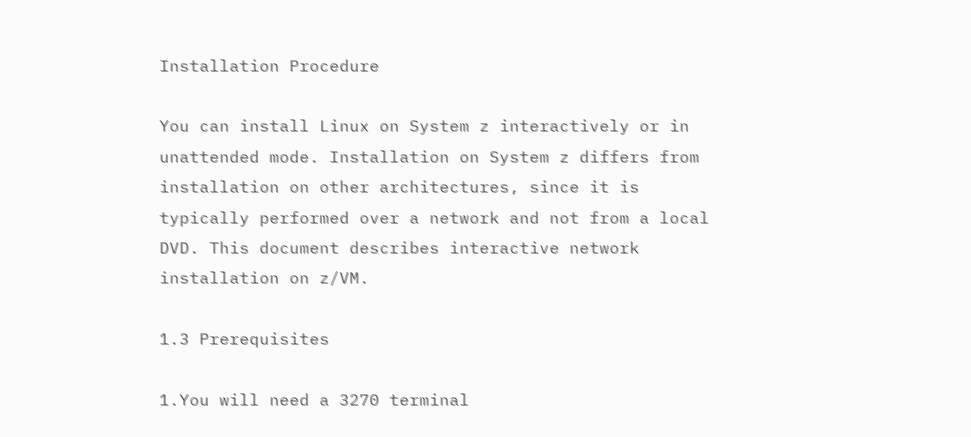Installation Procedure

You can install Linux on System z interactively or in unattended mode. Installation on System z differs from installation on other architectures, since it is typically performed over a network and not from a local DVD. This document describes interactive network installation on z/VM.

1.3 Prerequisites

1.You will need a 3270 terminal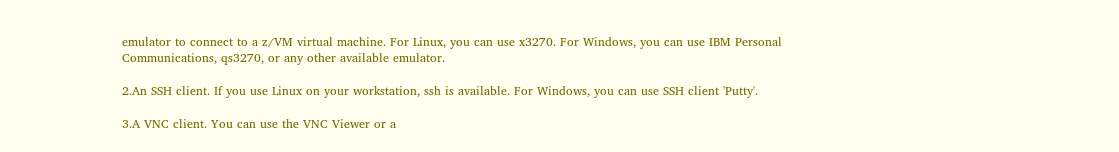emulator to connect to a z/VM virtual machine. For Linux, you can use x3270. For Windows, you can use IBM Personal Communications, qs3270, or any other available emulator.

2.An SSH client. If you use Linux on your workstation, ssh is available. For Windows, you can use SSH client 'Putty'.

3.A VNC client. You can use the VNC Viewer or a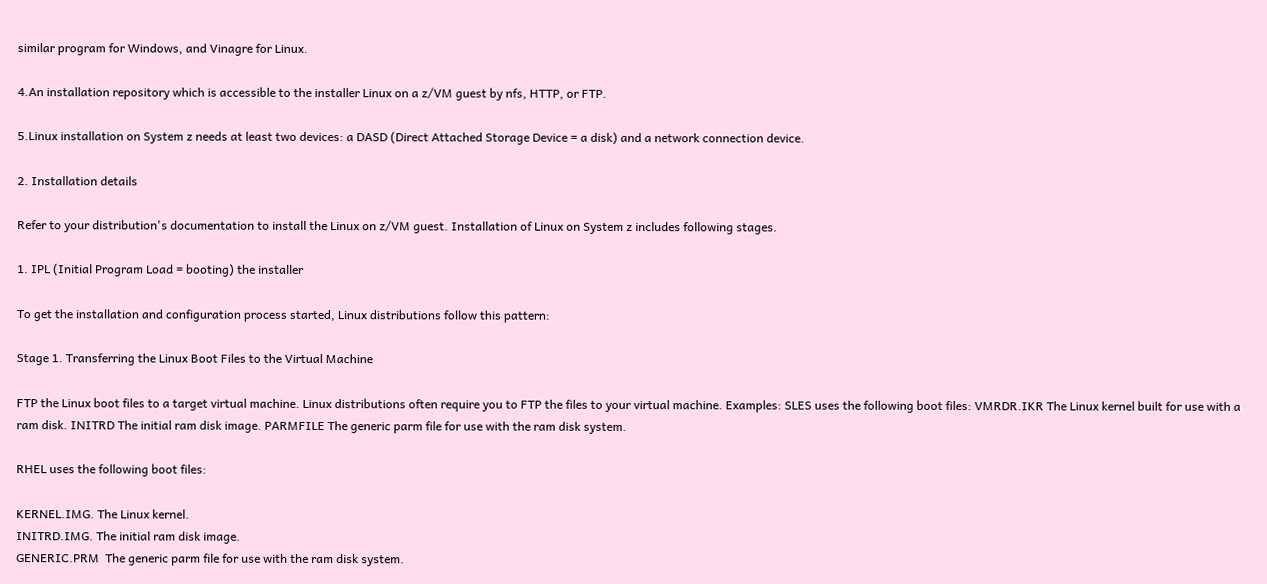similar program for Windows, and Vinagre for Linux.

4.An installation repository which is accessible to the installer Linux on a z/VM guest by nfs, HTTP, or FTP.

5.Linux installation on System z needs at least two devices: a DASD (Direct Attached Storage Device = a disk) and a network connection device.

2. Installation details

Refer to your distribution's documentation to install the Linux on z/VM guest. Installation of Linux on System z includes following stages.

1. IPL (Initial Program Load = booting) the installer

To get the installation and configuration process started, Linux distributions follow this pattern:

Stage 1. Transferring the Linux Boot Files to the Virtual Machine

FTP the Linux boot files to a target virtual machine. Linux distributions often require you to FTP the files to your virtual machine. Examples: SLES uses the following boot files: VMRDR.IKR The Linux kernel built for use with a ram disk. INITRD The initial ram disk image. PARMFILE The generic parm file for use with the ram disk system.

RHEL uses the following boot files:

KERNEL.IMG. The Linux kernel.
INITRD.IMG. The initial ram disk image.
GENERIC.PRM  The generic parm file for use with the ram disk system.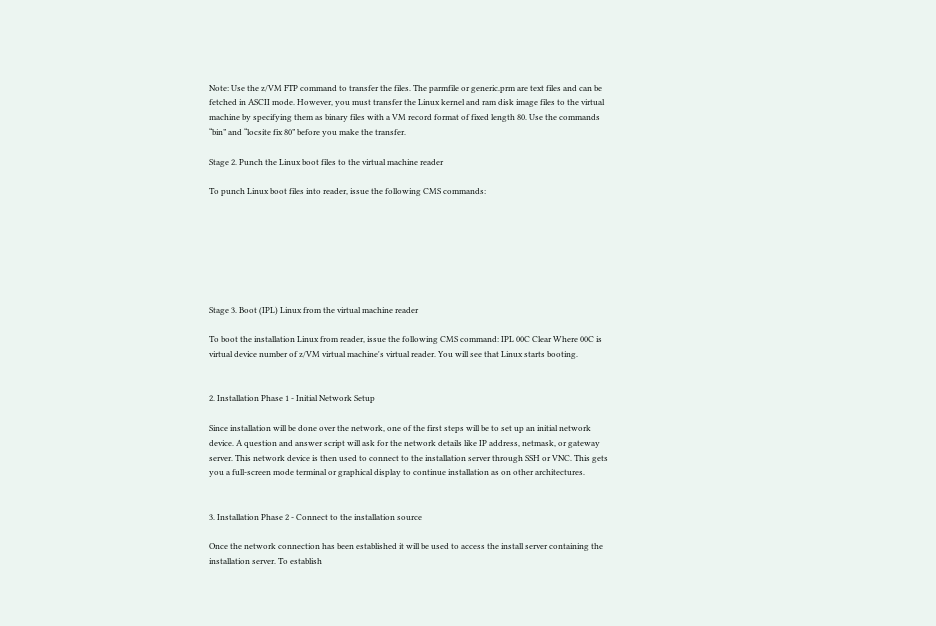Note: Use the z/VM FTP command to transfer the files. The parmfile or generic.prm are text files and can be fetched in ASCII mode. However, you must transfer the Linux kernel and ram disk image files to the virtual machine by specifying them as binary files with a VM record format of fixed length 80. Use the commands “bin” and “locsite fix 80” before you make the transfer.

Stage 2. Punch the Linux boot files to the virtual machine reader

To punch Linux boot files into reader, issue the following CMS commands:







Stage 3. Boot (IPL) Linux from the virtual machine reader

To boot the installation Linux from reader, issue the following CMS command: IPL 00C Clear Where 00C is virtual device number of z/VM virtual machine's virtual reader. You will see that Linux starts booting.


2. Installation Phase 1 - Initial Network Setup

Since installation will be done over the network, one of the first steps will be to set up an initial network device. A question and answer script will ask for the network details like IP address, netmask, or gateway server. This network device is then used to connect to the installation server through SSH or VNC. This gets you a full-screen mode terminal or graphical display to continue installation as on other architectures.


3. Installation Phase 2 - Connect to the installation source

Once the network connection has been established it will be used to access the install server containing the installation server. To establish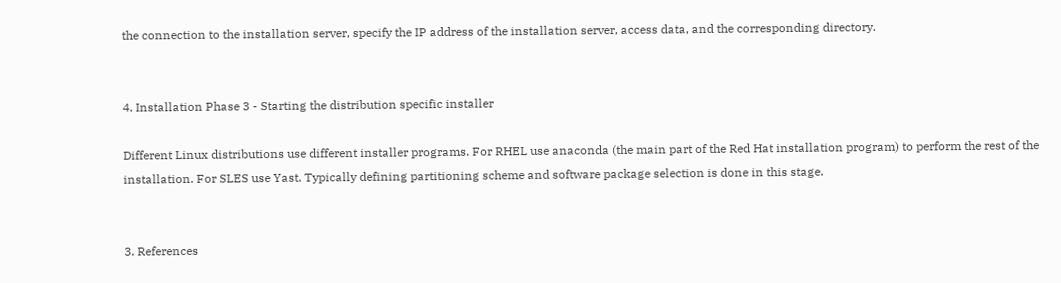the connection to the installation server, specify the IP address of the installation server, access data, and the corresponding directory.


4. Installation Phase 3 - Starting the distribution specific installer

Different Linux distributions use different installer programs. For RHEL use anaconda (the main part of the Red Hat installation program) to perform the rest of the installation. For SLES use Yast. Typically defining partitioning scheme and software package selection is done in this stage.


3. References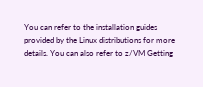You can refer to the installation guides provided by the Linux distributions for more details. You can also refer to z/VM Getting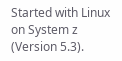Started with Linux on System z (Version 5.3).